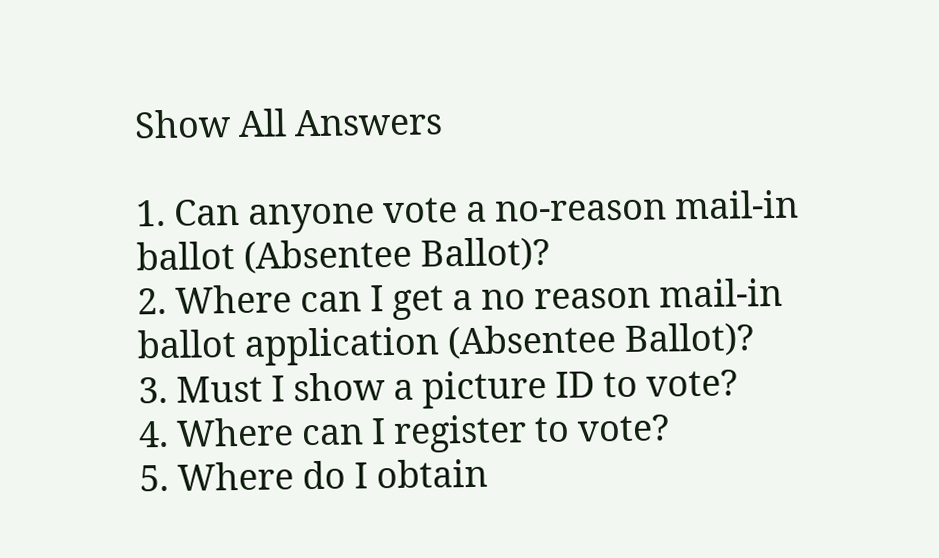Show All Answers

1. Can anyone vote a no-reason mail-in ballot (Absentee Ballot)?
2. Where can I get a no reason mail-in ballot application (Absentee Ballot)?
3. Must I show a picture ID to vote?
4. Where can I register to vote?
5. Where do I obtain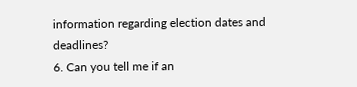information regarding election dates and deadlines?
6. Can you tell me if an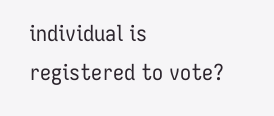individual is registered to vote?